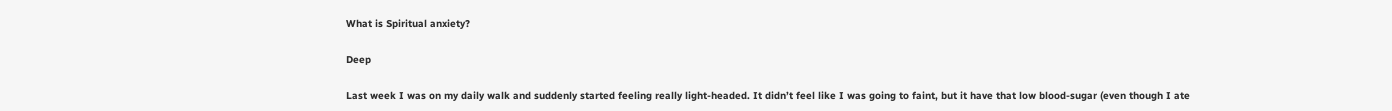What is Spiritual anxiety?

Deep

Last week I was on my daily walk and suddenly started feeling really light-headed. It didn’t feel like I was going to faint, but it have that low blood-sugar (even though I ate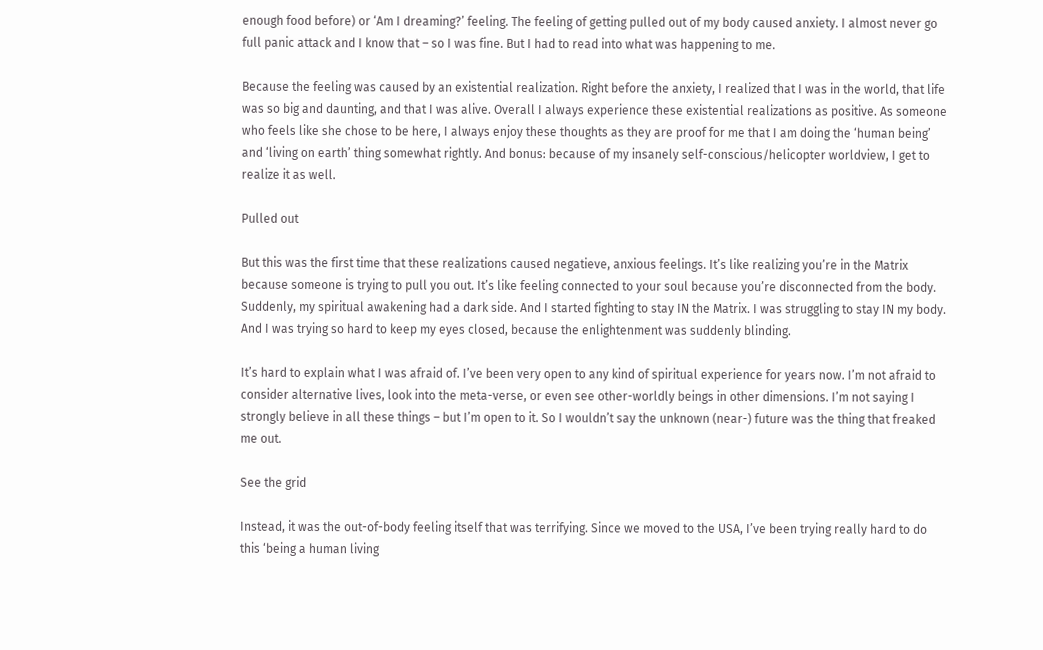enough food before) or ‘Am I dreaming?’ feeling. The feeling of getting pulled out of my body caused anxiety. I almost never go full panic attack and I know that – so I was fine. But I had to read into what was happening to me.

Because the feeling was caused by an existential realization. Right before the anxiety, I realized that I was in the world, that life was so big and daunting, and that I was alive. Overall I always experience these existential realizations as positive. As someone who feels like she chose to be here, I always enjoy these thoughts as they are proof for me that I am doing the ‘human being’ and ‘living on earth’ thing somewhat rightly. And bonus: because of my insanely self-conscious/helicopter worldview, I get to realize it as well.

Pulled out

But this was the first time that these realizations caused negatieve, anxious feelings. It’s like realizing you’re in the Matrix because someone is trying to pull you out. It’s like feeling connected to your soul because you’re disconnected from the body. Suddenly, my spiritual awakening had a dark side. And I started fighting to stay IN the Matrix. I was struggling to stay IN my body. And I was trying so hard to keep my eyes closed, because the enlightenment was suddenly blinding.

It’s hard to explain what I was afraid of. I’ve been very open to any kind of spiritual experience for years now. I’m not afraid to consider alternative lives, look into the meta-verse, or even see other-worldly beings in other dimensions. I’m not saying I strongly believe in all these things – but I’m open to it. So I wouldn’t say the unknown (near-) future was the thing that freaked me out.

See the grid

Instead, it was the out-of-body feeling itself that was terrifying. Since we moved to the USA, I’ve been trying really hard to do this ‘being a human living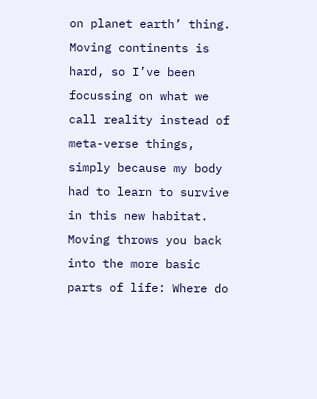on planet earth’ thing. Moving continents is hard, so I’ve been focussing on what we call reality instead of meta-verse things, simply because my body had to learn to survive in this new habitat. Moving throws you back into the more basic parts of life: Where do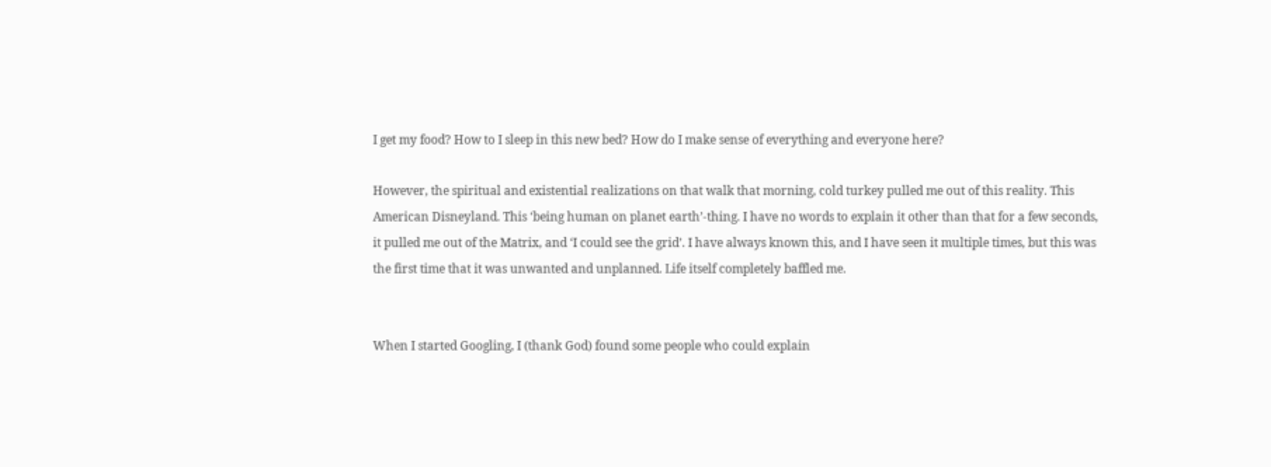I get my food? How to I sleep in this new bed? How do I make sense of everything and everyone here?

However, the spiritual and existential realizations on that walk that morning, cold turkey pulled me out of this reality. This American Disneyland. This ‘being human on planet earth’-thing. I have no words to explain it other than that for a few seconds, it pulled me out of the Matrix, and ‘I could see the grid’. I have always known this, and I have seen it multiple times, but this was the first time that it was unwanted and unplanned. Life itself completely baffled me.


When I started Googling, I (thank God) found some people who could explain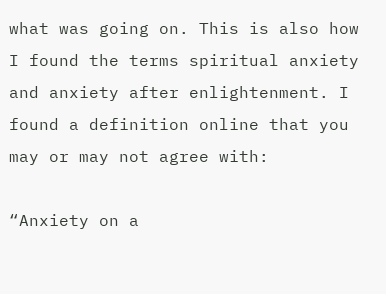what was going on. This is also how I found the terms spiritual anxiety and anxiety after enlightenment. I found a definition online that you may or may not agree with:

“Anxiety on a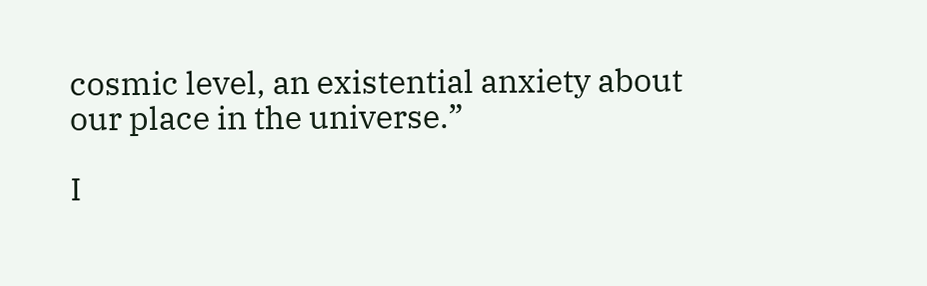cosmic level, an existential anxiety about our place in the universe.”

I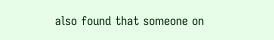also found that someone on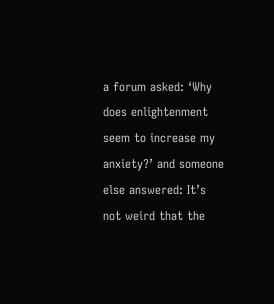a forum asked: ‘Why does enlightenment seem to increase my anxiety?’ and someone else answered: It’s not weird that the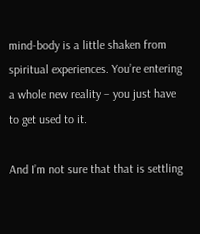mind-body is a little shaken from spiritual experiences. You’re entering a whole new reality – you just have to get used to it.

And I’m not sure that that is settling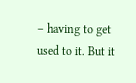– having to get used to it. But it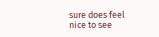sure does feel nice to see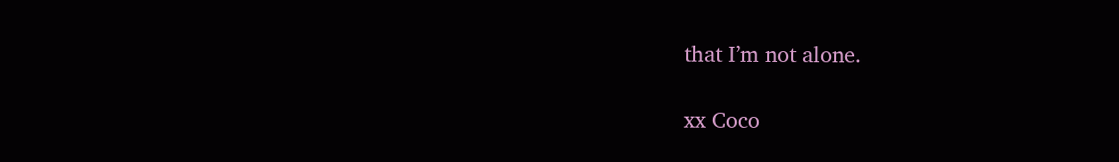that I’m not alone.

xx Coco